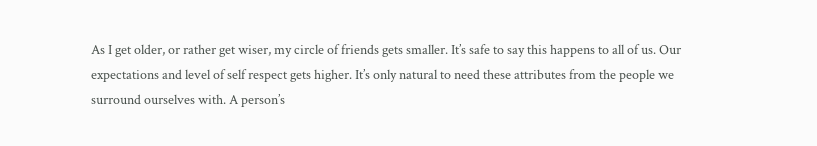As I get older, or rather get wiser, my circle of friends gets smaller. It’s safe to say this happens to all of us. Our expectations and level of self respect gets higher. It’s only natural to need these attributes from the people we surround ourselves with. A person’s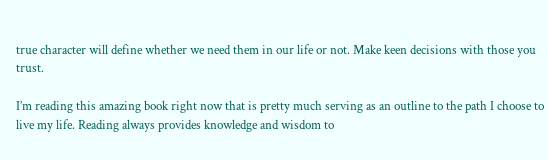true character will define whether we need them in our life or not. Make keen decisions with those you trust.

I’m reading this amazing book right now that is pretty much serving as an outline to the path I choose to live my life. Reading always provides knowledge and wisdom to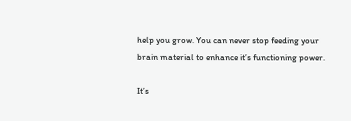help you grow. You can never stop feeding your brain material to enhance it’s functioning power.

It’s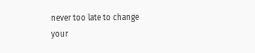never too late to change your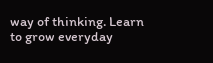way of thinking. Learn to grow everyday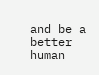and be a better human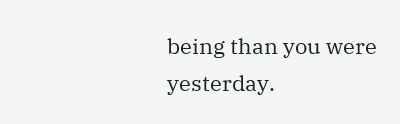being than you were yesterday.